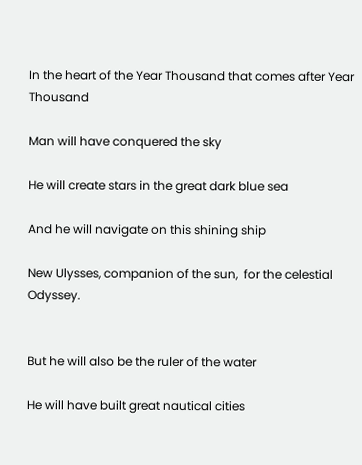In the heart of the Year Thousand that comes after Year Thousand

Man will have conquered the sky

He will create stars in the great dark blue sea

And he will navigate on this shining ship

New Ulysses, companion of the sun,  for the celestial Odyssey.


But he will also be the ruler of the water

He will have built great nautical cities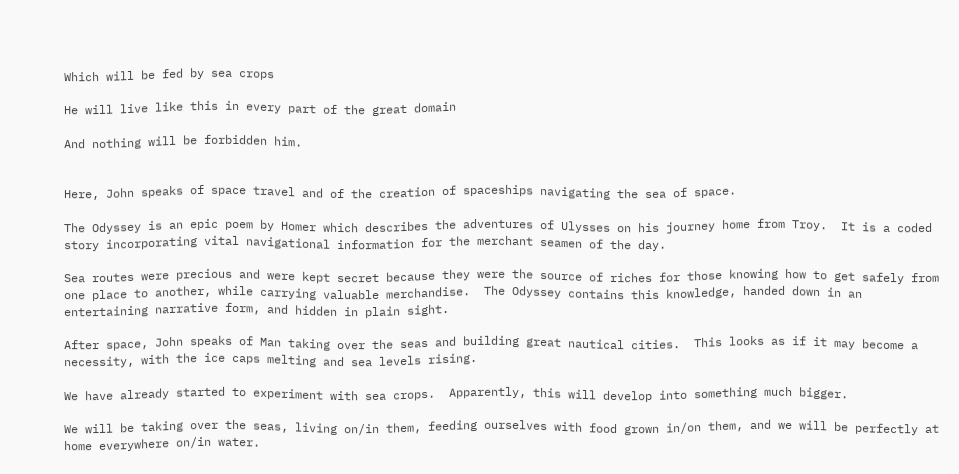Which will be fed by sea crops

He will live like this in every part of the great domain

And nothing will be forbidden him.


Here, John speaks of space travel and of the creation of spaceships navigating the sea of space.

The Odyssey is an epic poem by Homer which describes the adventures of Ulysses on his journey home from Troy.  It is a coded story incorporating vital navigational information for the merchant seamen of the day.

Sea routes were precious and were kept secret because they were the source of riches for those knowing how to get safely from one place to another, while carrying valuable merchandise.  The Odyssey contains this knowledge, handed down in an entertaining narrative form, and hidden in plain sight.

After space, John speaks of Man taking over the seas and building great nautical cities.  This looks as if it may become a necessity, with the ice caps melting and sea levels rising.

We have already started to experiment with sea crops.  Apparently, this will develop into something much bigger.

We will be taking over the seas, living on/in them, feeding ourselves with food grown in/on them, and we will be perfectly at home everywhere on/in water.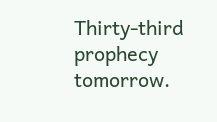Thirty-third prophecy tomorrow.